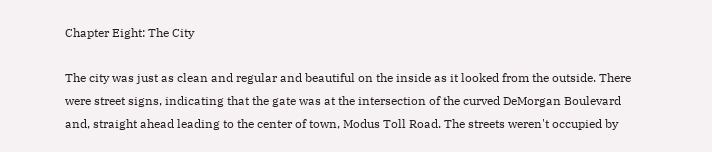Chapter Eight: The City

The city was just as clean and regular and beautiful on the inside as it looked from the outside. There were street signs, indicating that the gate was at the intersection of the curved DeMorgan Boulevard and, straight ahead leading to the center of town, Modus Toll Road. The streets weren't occupied by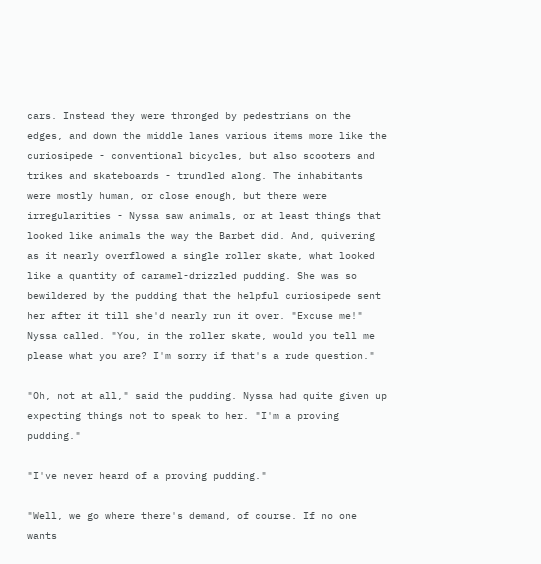cars. Instead they were thronged by pedestrians on the edges, and down the middle lanes various items more like the curiosipede - conventional bicycles, but also scooters and trikes and skateboards - trundled along. The inhabitants were mostly human, or close enough, but there were irregularities - Nyssa saw animals, or at least things that looked like animals the way the Barbet did. And, quivering as it nearly overflowed a single roller skate, what looked like a quantity of caramel-drizzled pudding. She was so bewildered by the pudding that the helpful curiosipede sent her after it till she'd nearly run it over. "Excuse me!" Nyssa called. "You, in the roller skate, would you tell me please what you are? I'm sorry if that's a rude question."

"Oh, not at all," said the pudding. Nyssa had quite given up expecting things not to speak to her. "I'm a proving pudding."

"I've never heard of a proving pudding."

"Well, we go where there's demand, of course. If no one wants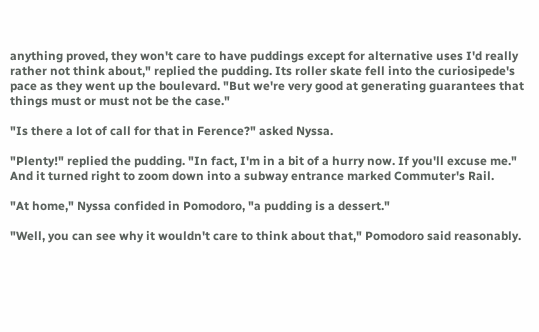anything proved, they won't care to have puddings except for alternative uses I'd really rather not think about," replied the pudding. Its roller skate fell into the curiosipede's pace as they went up the boulevard. "But we're very good at generating guarantees that things must or must not be the case."

"Is there a lot of call for that in Ference?" asked Nyssa.

"Plenty!" replied the pudding. "In fact, I'm in a bit of a hurry now. If you'll excuse me." And it turned right to zoom down into a subway entrance marked Commuter's Rail.

"At home," Nyssa confided in Pomodoro, "a pudding is a dessert."

"Well, you can see why it wouldn't care to think about that," Pomodoro said reasonably.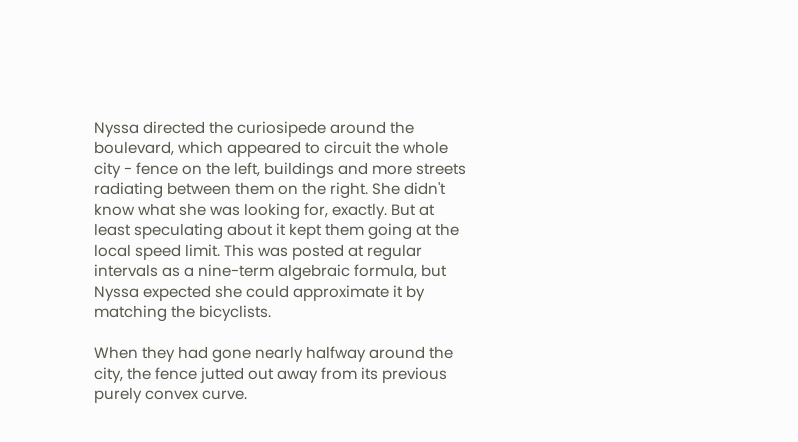Nyssa directed the curiosipede around the boulevard, which appeared to circuit the whole city - fence on the left, buildings and more streets radiating between them on the right. She didn't know what she was looking for, exactly. But at least speculating about it kept them going at the local speed limit. This was posted at regular intervals as a nine-term algebraic formula, but Nyssa expected she could approximate it by matching the bicyclists.

When they had gone nearly halfway around the city, the fence jutted out away from its previous purely convex curve.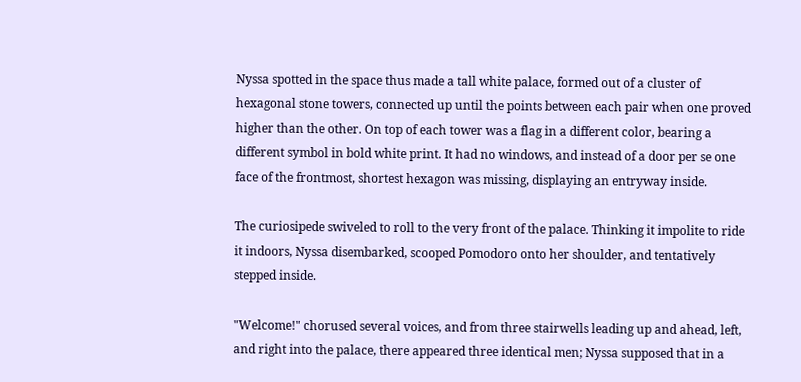Nyssa spotted in the space thus made a tall white palace, formed out of a cluster of hexagonal stone towers, connected up until the points between each pair when one proved higher than the other. On top of each tower was a flag in a different color, bearing a different symbol in bold white print. It had no windows, and instead of a door per se one face of the frontmost, shortest hexagon was missing, displaying an entryway inside.

The curiosipede swiveled to roll to the very front of the palace. Thinking it impolite to ride it indoors, Nyssa disembarked, scooped Pomodoro onto her shoulder, and tentatively stepped inside.

"Welcome!" chorused several voices, and from three stairwells leading up and ahead, left, and right into the palace, there appeared three identical men; Nyssa supposed that in a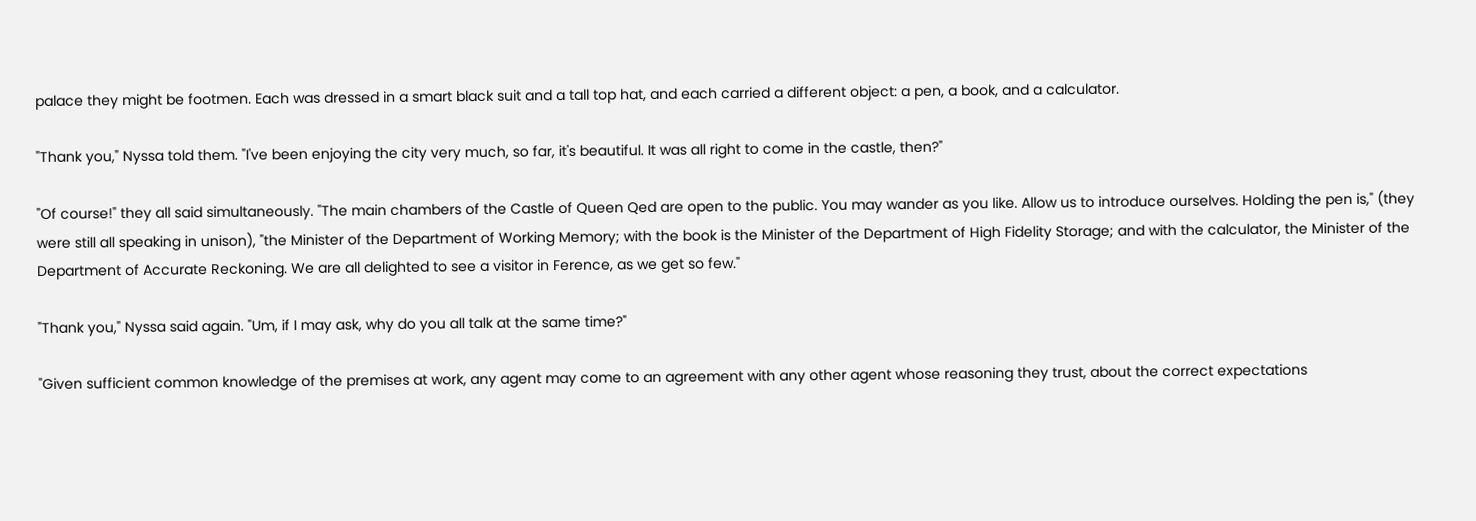palace they might be footmen. Each was dressed in a smart black suit and a tall top hat, and each carried a different object: a pen, a book, and a calculator.

"Thank you," Nyssa told them. "I've been enjoying the city very much, so far, it's beautiful. It was all right to come in the castle, then?"

"Of course!" they all said simultaneously. "The main chambers of the Castle of Queen Qed are open to the public. You may wander as you like. Allow us to introduce ourselves. Holding the pen is," (they were still all speaking in unison), "the Minister of the Department of Working Memory; with the book is the Minister of the Department of High Fidelity Storage; and with the calculator, the Minister of the Department of Accurate Reckoning. We are all delighted to see a visitor in Ference, as we get so few."

"Thank you," Nyssa said again. "Um, if I may ask, why do you all talk at the same time?"

"Given sufficient common knowledge of the premises at work, any agent may come to an agreement with any other agent whose reasoning they trust, about the correct expectations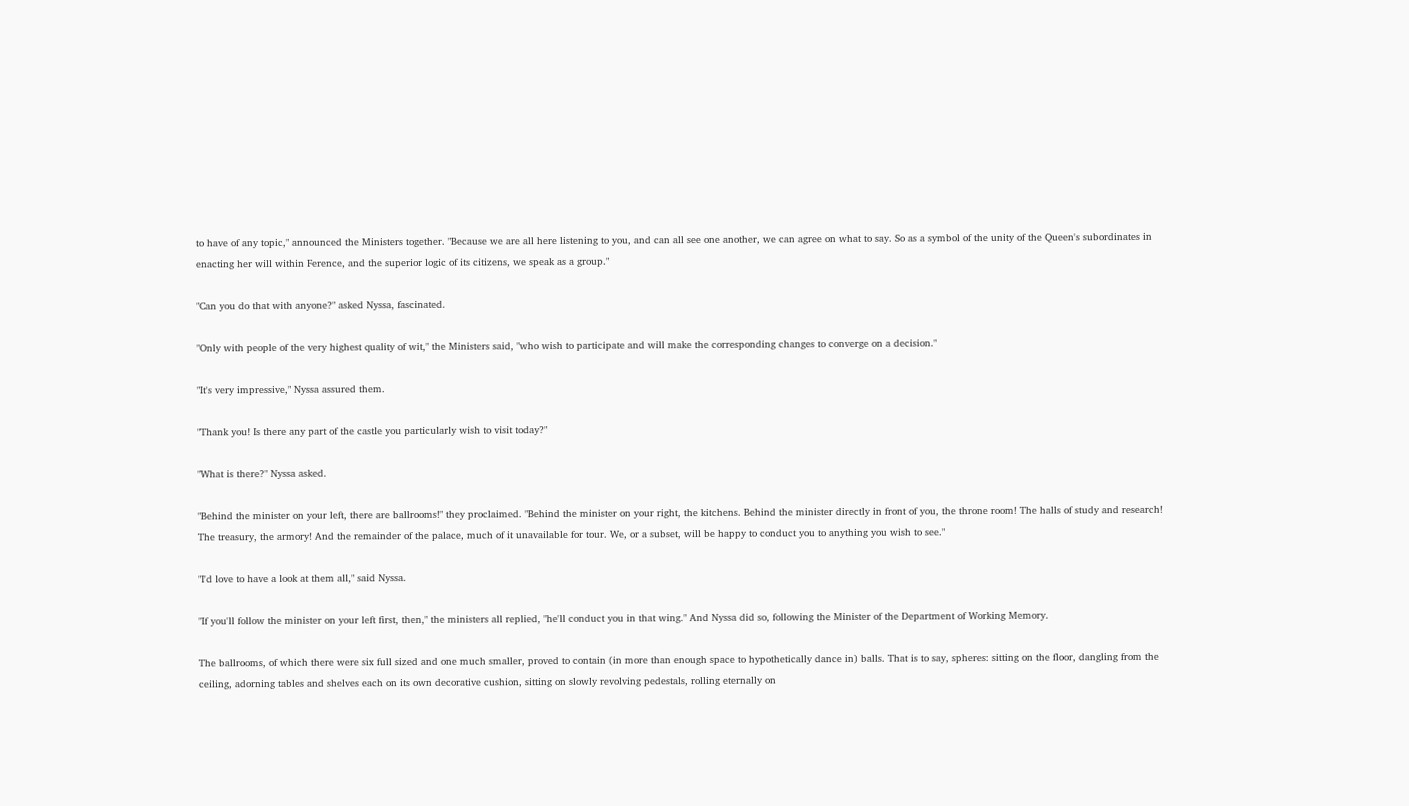to have of any topic," announced the Ministers together. "Because we are all here listening to you, and can all see one another, we can agree on what to say. So as a symbol of the unity of the Queen's subordinates in enacting her will within Ference, and the superior logic of its citizens, we speak as a group."

"Can you do that with anyone?" asked Nyssa, fascinated.

"Only with people of the very highest quality of wit," the Ministers said, "who wish to participate and will make the corresponding changes to converge on a decision."

"It's very impressive," Nyssa assured them.

"Thank you! Is there any part of the castle you particularly wish to visit today?"

"What is there?" Nyssa asked.

"Behind the minister on your left, there are ballrooms!" they proclaimed. "Behind the minister on your right, the kitchens. Behind the minister directly in front of you, the throne room! The halls of study and research! The treasury, the armory! And the remainder of the palace, much of it unavailable for tour. We, or a subset, will be happy to conduct you to anything you wish to see."

"I'd love to have a look at them all," said Nyssa.

"If you'll follow the minister on your left first, then," the ministers all replied, "he'll conduct you in that wing." And Nyssa did so, following the Minister of the Department of Working Memory.

The ballrooms, of which there were six full sized and one much smaller, proved to contain (in more than enough space to hypothetically dance in) balls. That is to say, spheres: sitting on the floor, dangling from the ceiling, adorning tables and shelves each on its own decorative cushion, sitting on slowly revolving pedestals, rolling eternally on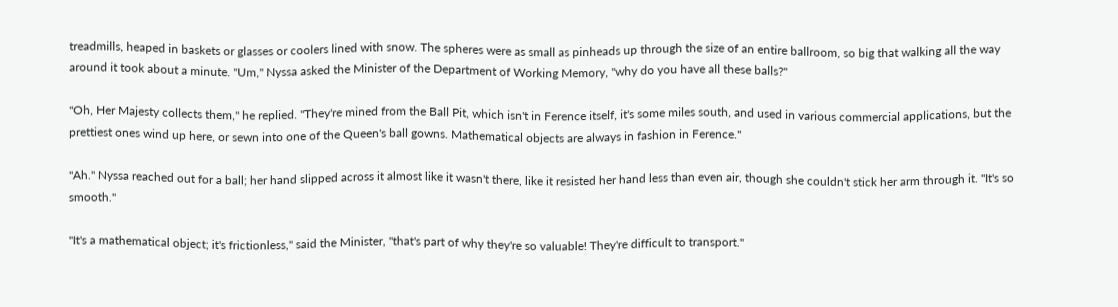treadmills, heaped in baskets or glasses or coolers lined with snow. The spheres were as small as pinheads up through the size of an entire ballroom, so big that walking all the way around it took about a minute. "Um," Nyssa asked the Minister of the Department of Working Memory, "why do you have all these balls?"

"Oh, Her Majesty collects them," he replied. "They're mined from the Ball Pit, which isn't in Ference itself, it's some miles south, and used in various commercial applications, but the prettiest ones wind up here, or sewn into one of the Queen's ball gowns. Mathematical objects are always in fashion in Ference."

"Ah." Nyssa reached out for a ball; her hand slipped across it almost like it wasn't there, like it resisted her hand less than even air, though she couldn't stick her arm through it. "It's so smooth."

"It's a mathematical object; it's frictionless," said the Minister, "that's part of why they're so valuable! They're difficult to transport."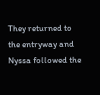They returned to the entryway and Nyssa followed the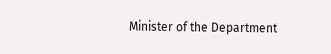Minister of the Department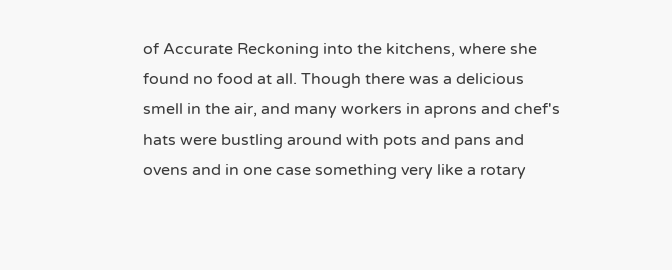of Accurate Reckoning into the kitchens, where she found no food at all. Though there was a delicious smell in the air, and many workers in aprons and chef's hats were bustling around with pots and pans and ovens and in one case something very like a rotary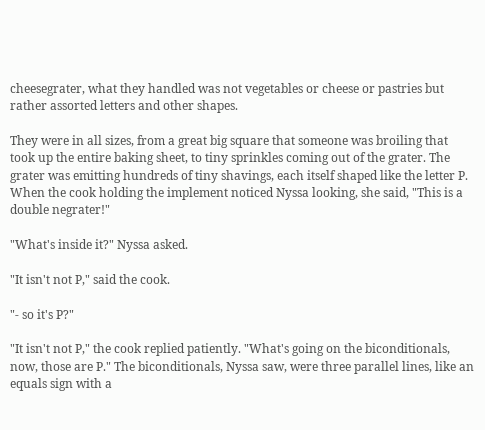cheesegrater, what they handled was not vegetables or cheese or pastries but rather assorted letters and other shapes.

They were in all sizes, from a great big square that someone was broiling that took up the entire baking sheet, to tiny sprinkles coming out of the grater. The grater was emitting hundreds of tiny shavings, each itself shaped like the letter P. When the cook holding the implement noticed Nyssa looking, she said, "This is a double negrater!"

"What's inside it?" Nyssa asked.

"It isn't not P," said the cook.

"- so it's P?"

"It isn't not P," the cook replied patiently. "What's going on the biconditionals, now, those are P." The biconditionals, Nyssa saw, were three parallel lines, like an equals sign with a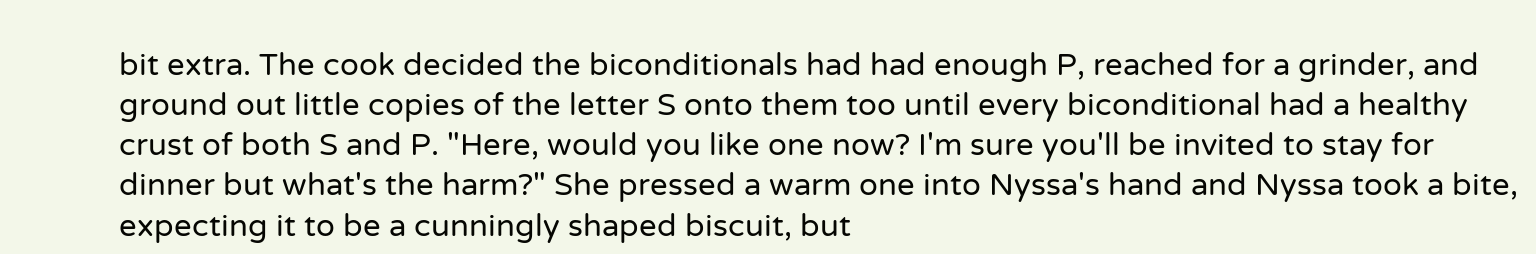bit extra. The cook decided the biconditionals had had enough P, reached for a grinder, and ground out little copies of the letter S onto them too until every biconditional had a healthy crust of both S and P. "Here, would you like one now? I'm sure you'll be invited to stay for dinner but what's the harm?" She pressed a warm one into Nyssa's hand and Nyssa took a bite, expecting it to be a cunningly shaped biscuit, but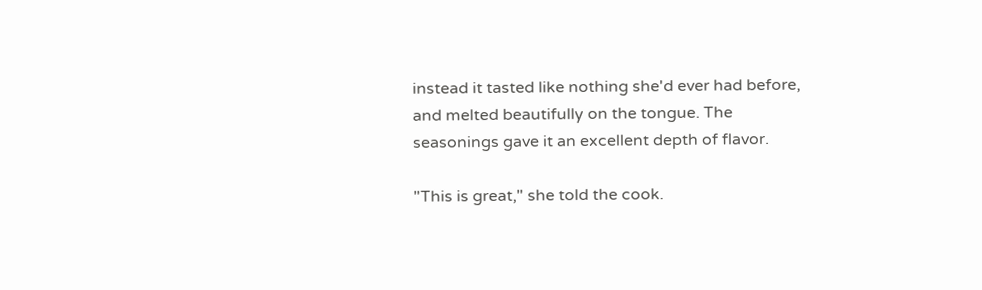instead it tasted like nothing she'd ever had before, and melted beautifully on the tongue. The seasonings gave it an excellent depth of flavor.

"This is great," she told the cook.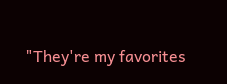"They're my favorites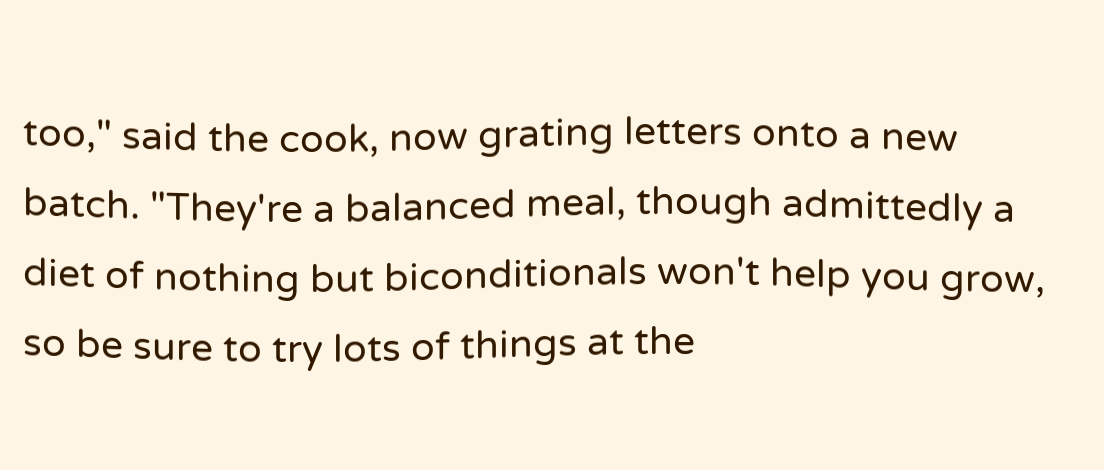too," said the cook, now grating letters onto a new batch. "They're a balanced meal, though admittedly a diet of nothing but biconditionals won't help you grow, so be sure to try lots of things at the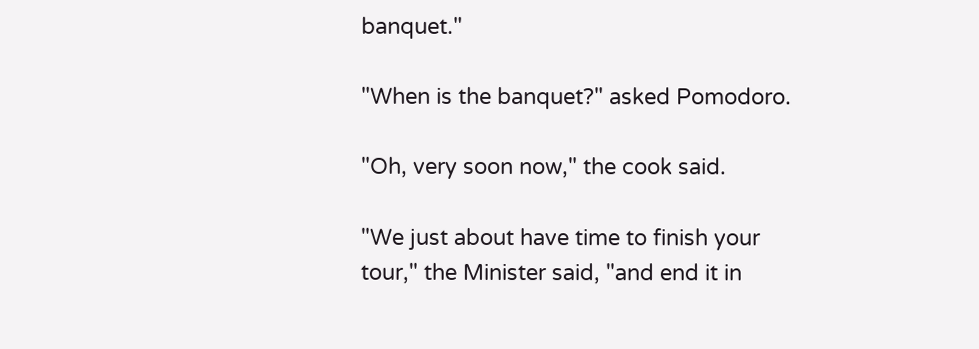banquet."

"When is the banquet?" asked Pomodoro.

"Oh, very soon now," the cook said.

"We just about have time to finish your tour," the Minister said, "and end it in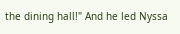the dining hall!" And he led Nyssa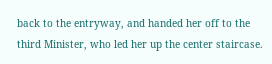back to the entryway, and handed her off to the third Minister, who led her up the center staircase.